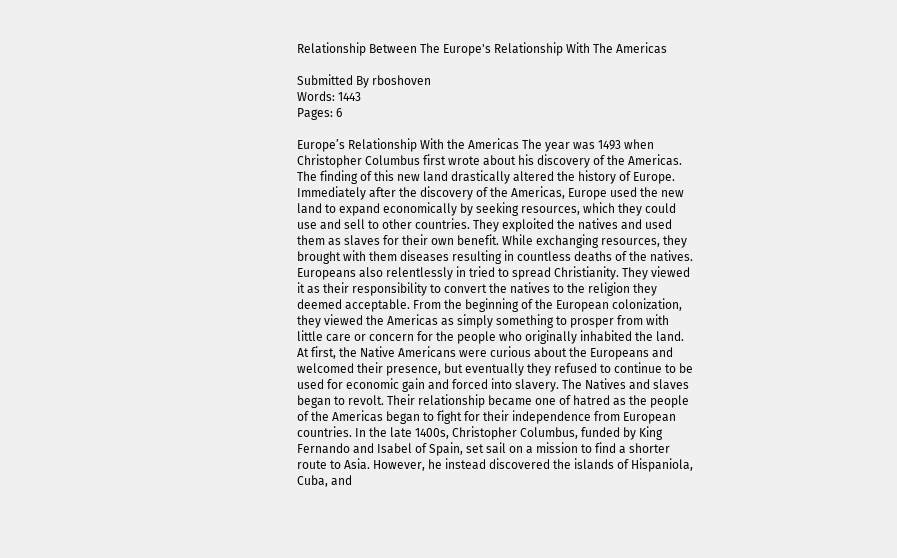Relationship Between The Europe's Relationship With The Americas

Submitted By rboshoven
Words: 1443
Pages: 6

Europe’s Relationship With the Americas The year was 1493 when Christopher Columbus first wrote about his discovery of the Americas. The finding of this new land drastically altered the history of Europe. Immediately after the discovery of the Americas, Europe used the new land to expand economically by seeking resources, which they could use and sell to other countries. They exploited the natives and used them as slaves for their own benefit. While exchanging resources, they brought with them diseases resulting in countless deaths of the natives. Europeans also relentlessly in tried to spread Christianity. They viewed it as their responsibility to convert the natives to the religion they deemed acceptable. From the beginning of the European colonization, they viewed the Americas as simply something to prosper from with little care or concern for the people who originally inhabited the land. At first, the Native Americans were curious about the Europeans and welcomed their presence, but eventually they refused to continue to be used for economic gain and forced into slavery. The Natives and slaves began to revolt. Their relationship became one of hatred as the people of the Americas began to fight for their independence from European countries. In the late 1400s, Christopher Columbus, funded by King Fernando and Isabel of Spain, set sail on a mission to find a shorter route to Asia. However, he instead discovered the islands of Hispaniola, Cuba, and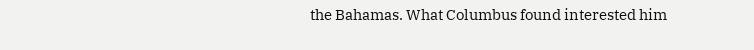the Bahamas. What Columbus found interested him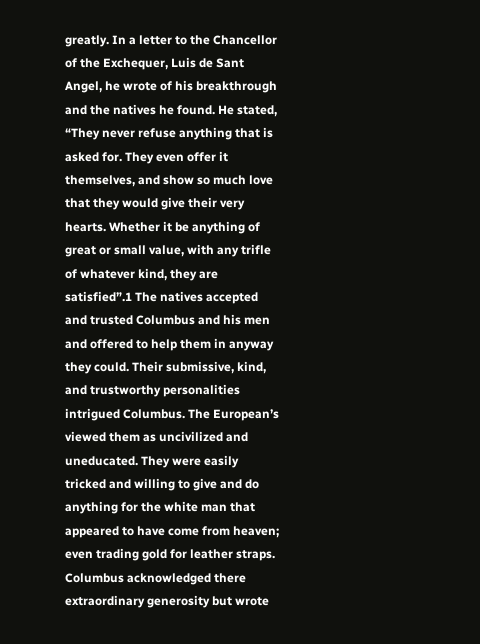greatly. In a letter to the Chancellor of the Exchequer, Luis de Sant Angel, he wrote of his breakthrough and the natives he found. He stated, “They never refuse anything that is asked for. They even offer it themselves, and show so much love that they would give their very hearts. Whether it be anything of great or small value, with any trifle of whatever kind, they are satisfied”.1 The natives accepted and trusted Columbus and his men and offered to help them in anyway they could. Their submissive, kind, and trustworthy personalities intrigued Columbus. The European’s viewed them as uncivilized and uneducated. They were easily tricked and willing to give and do anything for the white man that appeared to have come from heaven; even trading gold for leather straps. Columbus acknowledged there extraordinary generosity but wrote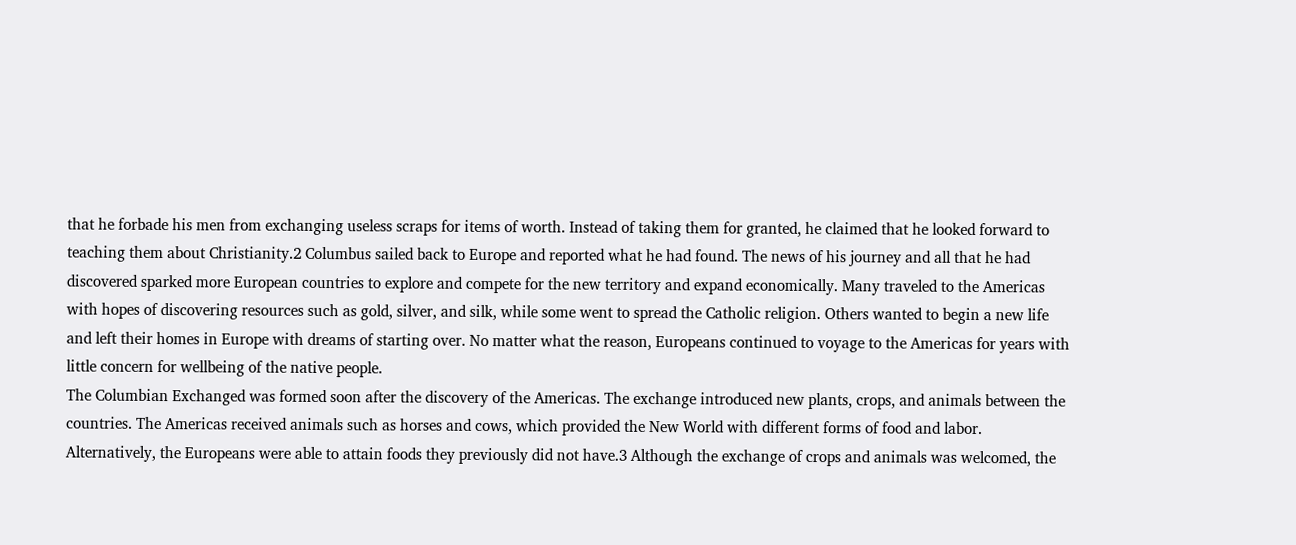that he forbade his men from exchanging useless scraps for items of worth. Instead of taking them for granted, he claimed that he looked forward to teaching them about Christianity.2 Columbus sailed back to Europe and reported what he had found. The news of his journey and all that he had discovered sparked more European countries to explore and compete for the new territory and expand economically. Many traveled to the Americas with hopes of discovering resources such as gold, silver, and silk, while some went to spread the Catholic religion. Others wanted to begin a new life and left their homes in Europe with dreams of starting over. No matter what the reason, Europeans continued to voyage to the Americas for years with little concern for wellbeing of the native people.
The Columbian Exchanged was formed soon after the discovery of the Americas. The exchange introduced new plants, crops, and animals between the countries. The Americas received animals such as horses and cows, which provided the New World with different forms of food and labor. Alternatively, the Europeans were able to attain foods they previously did not have.3 Although the exchange of crops and animals was welcomed, the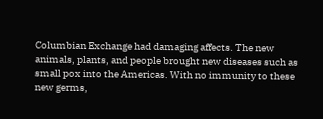Columbian Exchange had damaging affects. The new animals, plants, and people brought new diseases such as small pox into the Americas. With no immunity to these new germs,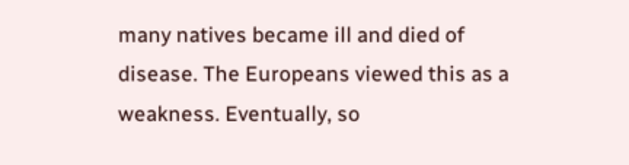many natives became ill and died of disease. The Europeans viewed this as a weakness. Eventually, so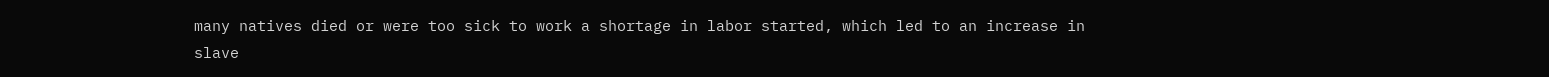many natives died or were too sick to work a shortage in labor started, which led to an increase in slave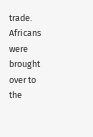trade. Africans were brought over to the